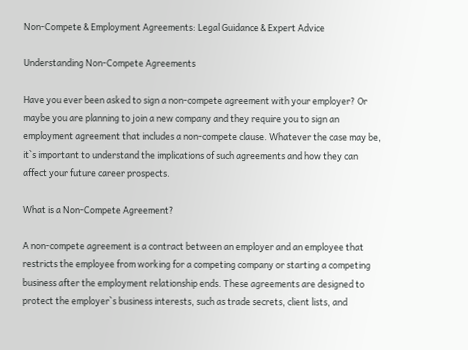Non-Compete & Employment Agreements: Legal Guidance & Expert Advice

Understanding Non-Compete Agreements

Have you ever been asked to sign a non-compete agreement with your employer? Or maybe you are planning to join a new company and they require you to sign an employment agreement that includes a non-compete clause. Whatever the case may be, it`s important to understand the implications of such agreements and how they can affect your future career prospects.

What is a Non-Compete Agreement?

A non-compete agreement is a contract between an employer and an employee that restricts the employee from working for a competing company or starting a competing business after the employment relationship ends. These agreements are designed to protect the employer`s business interests, such as trade secrets, client lists, and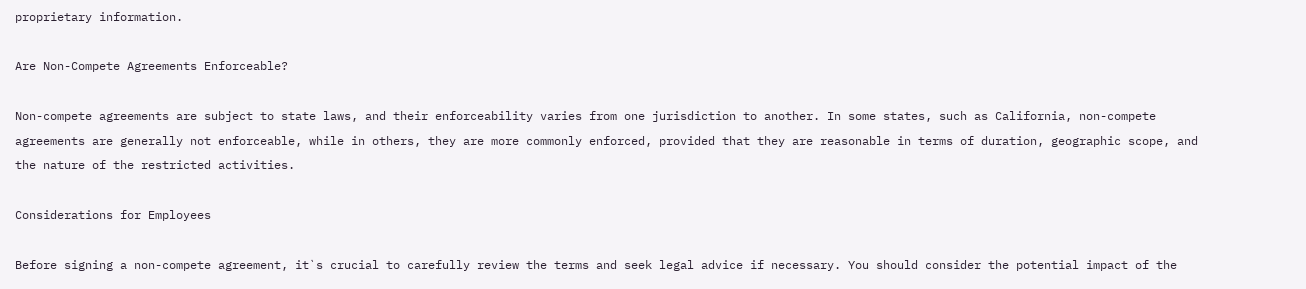proprietary information.

Are Non-Compete Agreements Enforceable?

Non-compete agreements are subject to state laws, and their enforceability varies from one jurisdiction to another. In some states, such as California, non-compete agreements are generally not enforceable, while in others, they are more commonly enforced, provided that they are reasonable in terms of duration, geographic scope, and the nature of the restricted activities.

Considerations for Employees

Before signing a non-compete agreement, it`s crucial to carefully review the terms and seek legal advice if necessary. You should consider the potential impact of the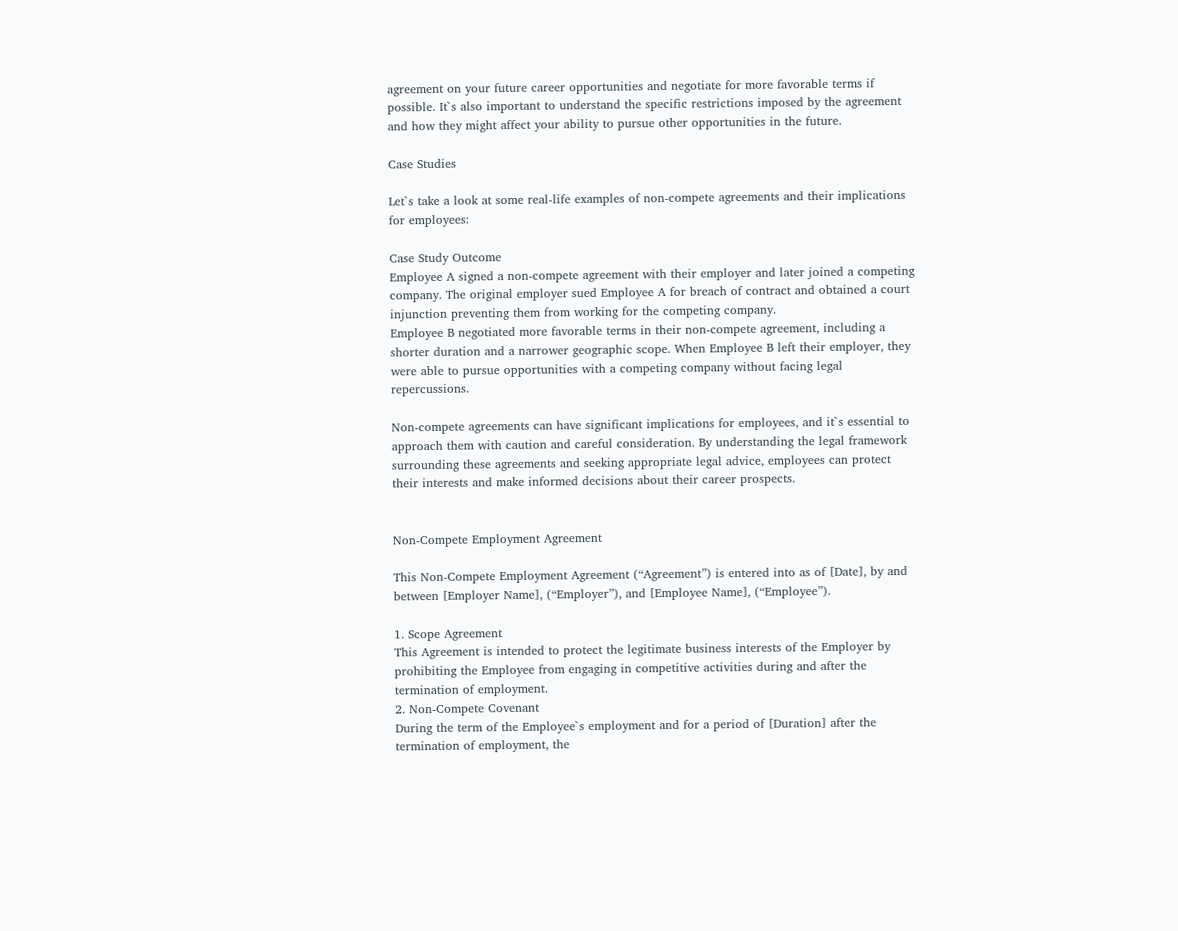agreement on your future career opportunities and negotiate for more favorable terms if possible. It`s also important to understand the specific restrictions imposed by the agreement and how they might affect your ability to pursue other opportunities in the future.

Case Studies

Let`s take a look at some real-life examples of non-compete agreements and their implications for employees:

Case Study Outcome
Employee A signed a non-compete agreement with their employer and later joined a competing company. The original employer sued Employee A for breach of contract and obtained a court injunction preventing them from working for the competing company.
Employee B negotiated more favorable terms in their non-compete agreement, including a shorter duration and a narrower geographic scope. When Employee B left their employer, they were able to pursue opportunities with a competing company without facing legal repercussions.

Non-compete agreements can have significant implications for employees, and it`s essential to approach them with caution and careful consideration. By understanding the legal framework surrounding these agreements and seeking appropriate legal advice, employees can protect their interests and make informed decisions about their career prospects.


Non-Compete Employment Agreement

This Non-Compete Employment Agreement (“Agreement”) is entered into as of [Date], by and between [Employer Name], (“Employer”), and [Employee Name], (“Employee”).

1. Scope Agreement
This Agreement is intended to protect the legitimate business interests of the Employer by prohibiting the Employee from engaging in competitive activities during and after the termination of employment.
2. Non-Compete Covenant
During the term of the Employee`s employment and for a period of [Duration] after the termination of employment, the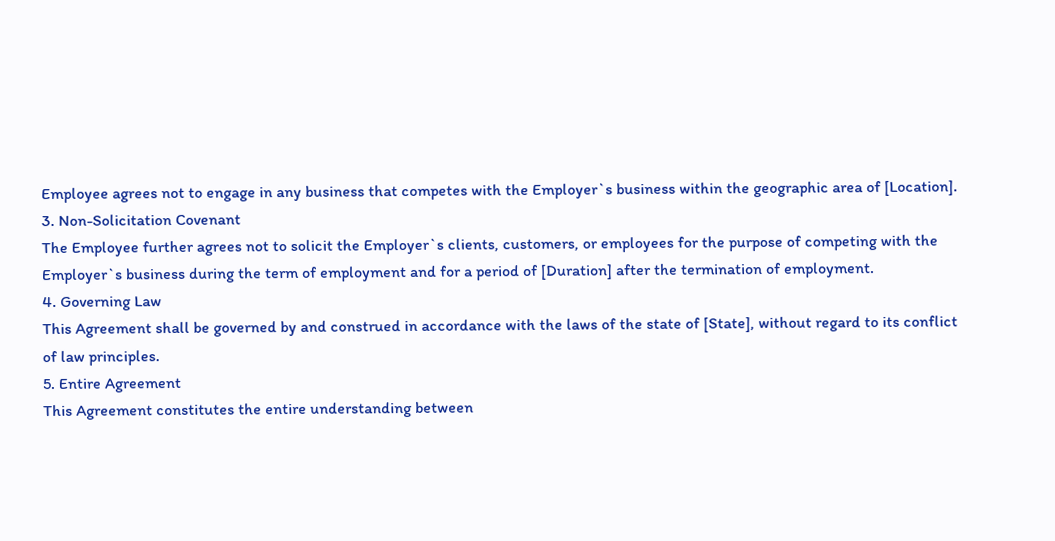Employee agrees not to engage in any business that competes with the Employer`s business within the geographic area of [Location].
3. Non-Solicitation Covenant
The Employee further agrees not to solicit the Employer`s clients, customers, or employees for the purpose of competing with the Employer`s business during the term of employment and for a period of [Duration] after the termination of employment.
4. Governing Law
This Agreement shall be governed by and construed in accordance with the laws of the state of [State], without regard to its conflict of law principles.
5. Entire Agreement
This Agreement constitutes the entire understanding between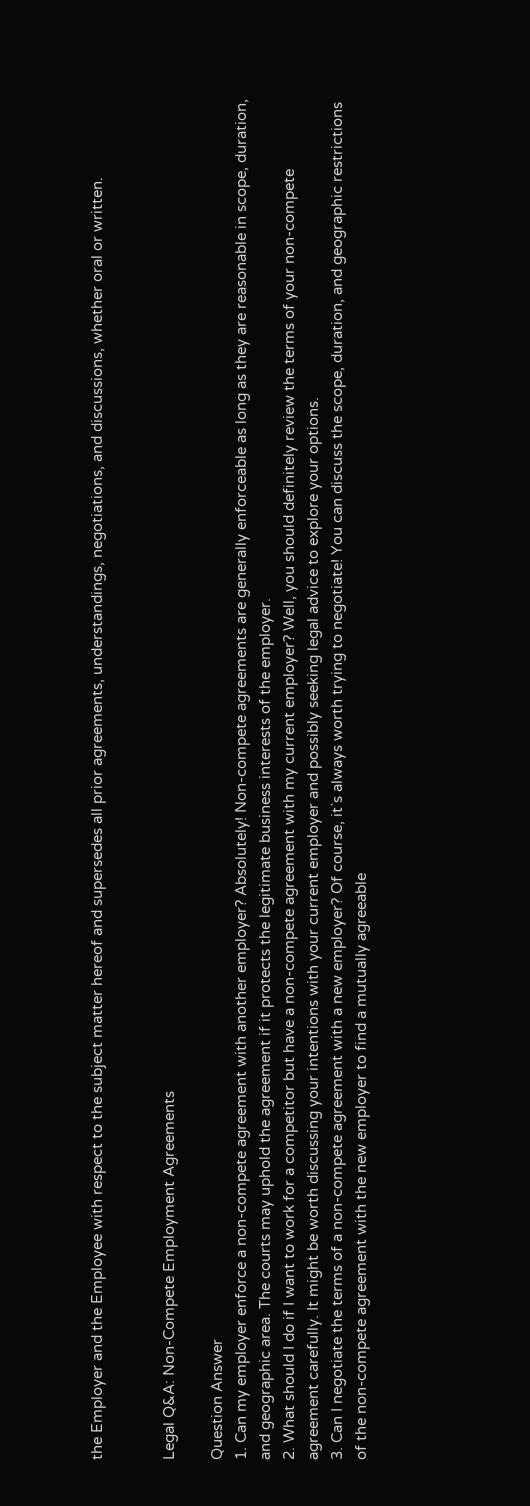the Employer and the Employee with respect to the subject matter hereof and supersedes all prior agreements, understandings, negotiations, and discussions, whether oral or written.


Legal Q&A: Non-Compete Employment Agreements

Question Answer
1. Can my employer enforce a non-compete agreement with another employer? Absolutely! Non-compete agreements are generally enforceable as long as they are reasonable in scope, duration, and geographic area. The courts may uphold the agreement if it protects the legitimate business interests of the employer.
2. What should I do if I want to work for a competitor but have a non-compete agreement with my current employer? Well, you should definitely review the terms of your non-compete agreement carefully. It might be worth discussing your intentions with your current employer and possibly seeking legal advice to explore your options.
3. Can I negotiate the terms of a non-compete agreement with a new employer? Of course, it`s always worth trying to negotiate! You can discuss the scope, duration, and geographic restrictions of the non-compete agreement with the new employer to find a mutually agreeable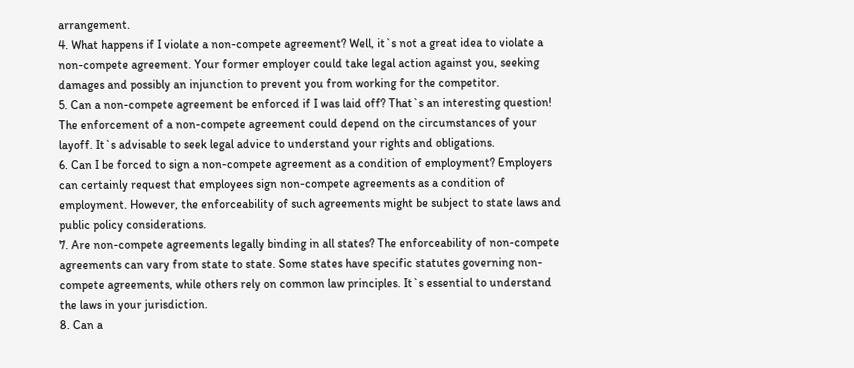arrangement.
4. What happens if I violate a non-compete agreement? Well, it`s not a great idea to violate a non-compete agreement. Your former employer could take legal action against you, seeking damages and possibly an injunction to prevent you from working for the competitor.
5. Can a non-compete agreement be enforced if I was laid off? That`s an interesting question! The enforcement of a non-compete agreement could depend on the circumstances of your layoff. It`s advisable to seek legal advice to understand your rights and obligations.
6. Can I be forced to sign a non-compete agreement as a condition of employment? Employers can certainly request that employees sign non-compete agreements as a condition of employment. However, the enforceability of such agreements might be subject to state laws and public policy considerations.
7. Are non-compete agreements legally binding in all states? The enforceability of non-compete agreements can vary from state to state. Some states have specific statutes governing non-compete agreements, while others rely on common law principles. It`s essential to understand the laws in your jurisdiction.
8. Can a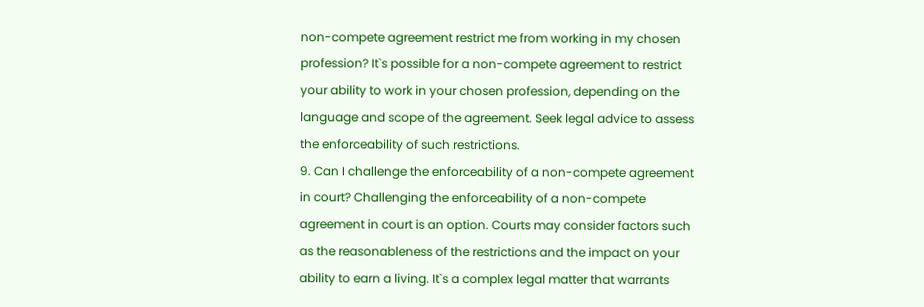non-compete agreement restrict me from working in my chosen profession? It`s possible for a non-compete agreement to restrict your ability to work in your chosen profession, depending on the language and scope of the agreement. Seek legal advice to assess the enforceability of such restrictions.
9. Can I challenge the enforceability of a non-compete agreement in court? Challenging the enforceability of a non-compete agreement in court is an option. Courts may consider factors such as the reasonableness of the restrictions and the impact on your ability to earn a living. It`s a complex legal matter that warrants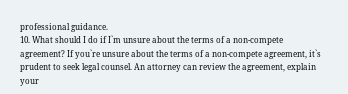professional guidance.
10. What should I do if I`m unsure about the terms of a non-compete agreement? If you`re unsure about the terms of a non-compete agreement, it`s prudent to seek legal counsel. An attorney can review the agreement, explain your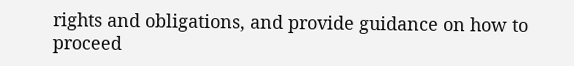rights and obligations, and provide guidance on how to proceed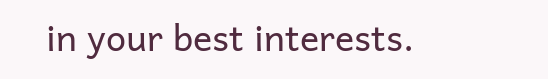in your best interests.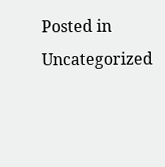Posted in Uncategorized